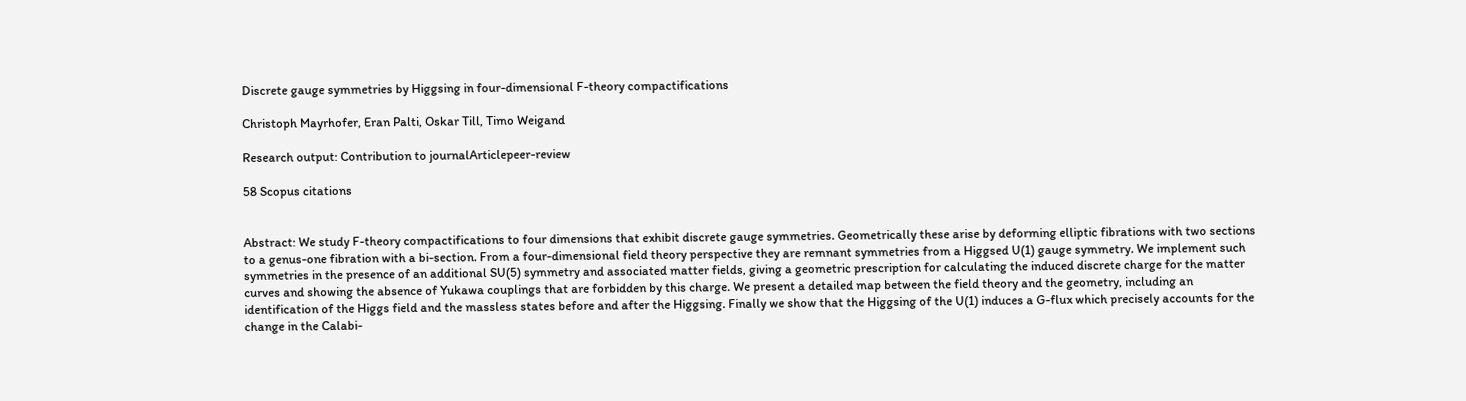Discrete gauge symmetries by Higgsing in four-dimensional F-theory compactifications

Christoph Mayrhofer, Eran Palti, Oskar Till, Timo Weigand

Research output: Contribution to journalArticlepeer-review

58 Scopus citations


Abstract: We study F-theory compactifications to four dimensions that exhibit discrete gauge symmetries. Geometrically these arise by deforming elliptic fibrations with two sections to a genus-one fibration with a bi-section. From a four-dimensional field theory perspective they are remnant symmetries from a Higgsed U(1) gauge symmetry. We implement such symmetries in the presence of an additional SU(5) symmetry and associated matter fields, giving a geometric prescription for calculating the induced discrete charge for the matter curves and showing the absence of Yukawa couplings that are forbidden by this charge. We present a detailed map between the field theory and the geometry, including an identification of the Higgs field and the massless states before and after the Higgsing. Finally we show that the Higgsing of the U(1) induces a G-flux which precisely accounts for the change in the Calabi-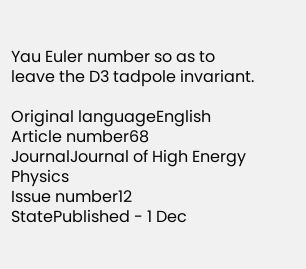Yau Euler number so as to leave the D3 tadpole invariant.

Original languageEnglish
Article number68
JournalJournal of High Energy Physics
Issue number12
StatePublished - 1 Dec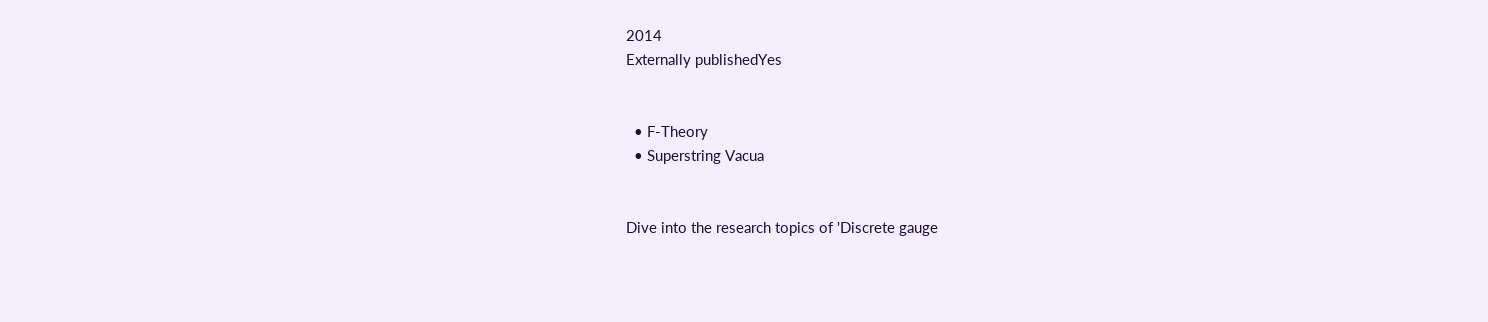2014
Externally publishedYes


  • F-Theory
  • Superstring Vacua


Dive into the research topics of 'Discrete gauge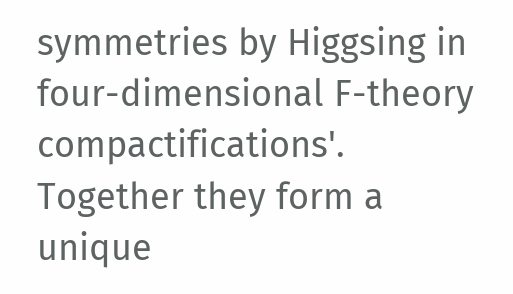symmetries by Higgsing in four-dimensional F-theory compactifications'. Together they form a unique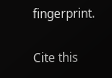fingerprint.

Cite this